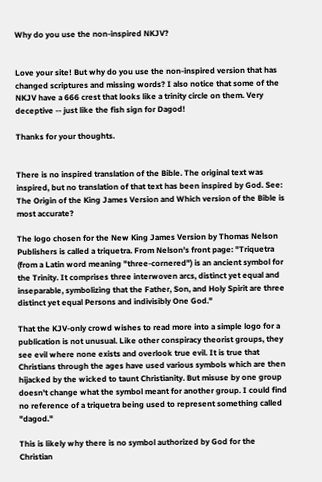Why do you use the non-inspired NKJV?


Love your site! But why do you use the non-inspired version that has changed scriptures and missing words? I also notice that some of the NKJV have a 666 crest that looks like a trinity circle on them. Very deceptive -- just like the fish sign for Dagod!

Thanks for your thoughts.


There is no inspired translation of the Bible. The original text was inspired, but no translation of that text has been inspired by God. See: The Origin of the King James Version and Which version of the Bible is most accurate?

The logo chosen for the New King James Version by Thomas Nelson Publishers is called a triquetra. From Nelson's front page: "Triquetra (from a Latin word meaning "three-cornered") is an ancient symbol for the Trinity. It comprises three interwoven arcs, distinct yet equal and inseparable, symbolizing that the Father, Son, and Holy Spirit are three distinct yet equal Persons and indivisibly One God."

That the KJV-only crowd wishes to read more into a simple logo for a publication is not unusual. Like other conspiracy theorist groups, they see evil where none exists and overlook true evil. It is true that Christians through the ages have used various symbols which are then hijacked by the wicked to taunt Christianity. But misuse by one group doesn't change what the symbol meant for another group. I could find no reference of a triquetra being used to represent something called "dagod."

This is likely why there is no symbol authorized by God for the Christian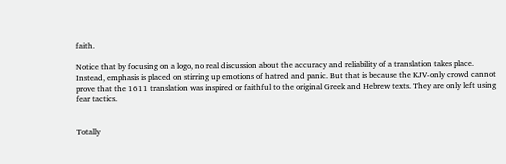faith.

Notice that by focusing on a logo, no real discussion about the accuracy and reliability of a translation takes place. Instead, emphasis is placed on stirring up emotions of hatred and panic. But that is because the KJV-only crowd cannot prove that the 1611 translation was inspired or faithful to the original Greek and Hebrew texts. They are only left using fear tactics.


Totally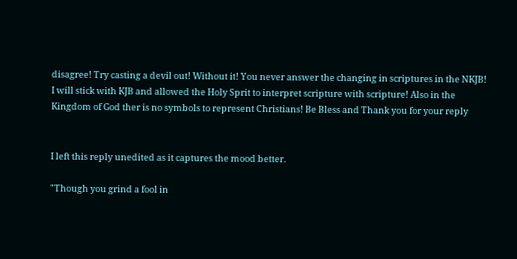disagree! Try casting a devil out! Without it! You never answer the changing in scriptures in the NKJB! I will stick with KJB and allowed the Holy Sprit to interpret scripture with scripture! Also in the Kingdom of God ther is no symbols to represent Christians! Be Bless and Thank you for your reply


I left this reply unedited as it captures the mood better.

"Though you grind a fool in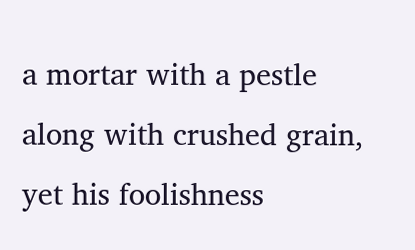a mortar with a pestle along with crushed grain, yet his foolishness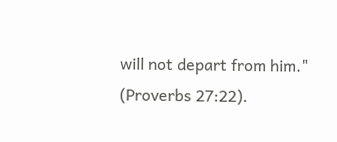will not depart from him." (Proverbs 27:22).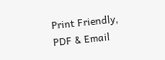Print Friendly, PDF & Email